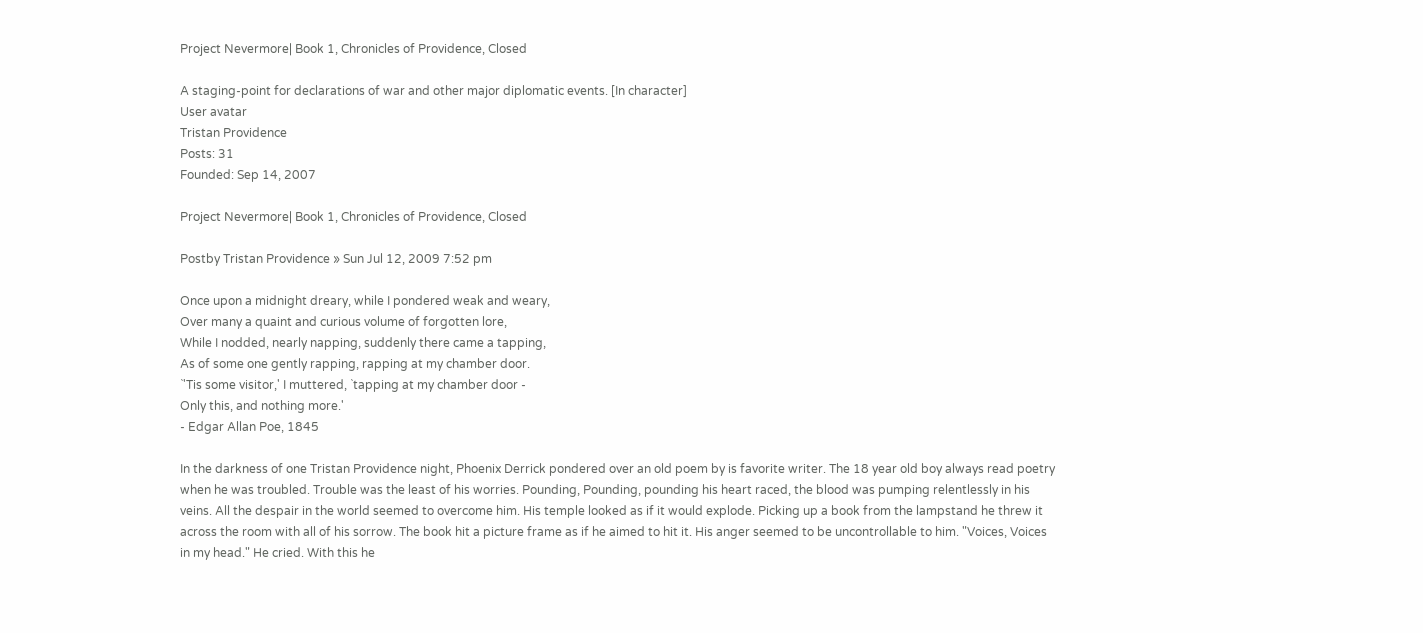Project Nevermore| Book 1, Chronicles of Providence, Closed

A staging-point for declarations of war and other major diplomatic events. [In character]
User avatar
Tristan Providence
Posts: 31
Founded: Sep 14, 2007

Project Nevermore| Book 1, Chronicles of Providence, Closed

Postby Tristan Providence » Sun Jul 12, 2009 7:52 pm

Once upon a midnight dreary, while I pondered weak and weary,
Over many a quaint and curious volume of forgotten lore,
While I nodded, nearly napping, suddenly there came a tapping,
As of some one gently rapping, rapping at my chamber door.
`'Tis some visitor,' I muttered, `tapping at my chamber door -
Only this, and nothing more.'
- Edgar Allan Poe, 1845

In the darkness of one Tristan Providence night, Phoenix Derrick pondered over an old poem by is favorite writer. The 18 year old boy always read poetry when he was troubled. Trouble was the least of his worries. Pounding, Pounding, pounding his heart raced, the blood was pumping relentlessly in his veins. All the despair in the world seemed to overcome him. His temple looked as if it would explode. Picking up a book from the lampstand he threw it across the room with all of his sorrow. The book hit a picture frame as if he aimed to hit it. His anger seemed to be uncontrollable to him. "Voices, Voices in my head." He cried. With this he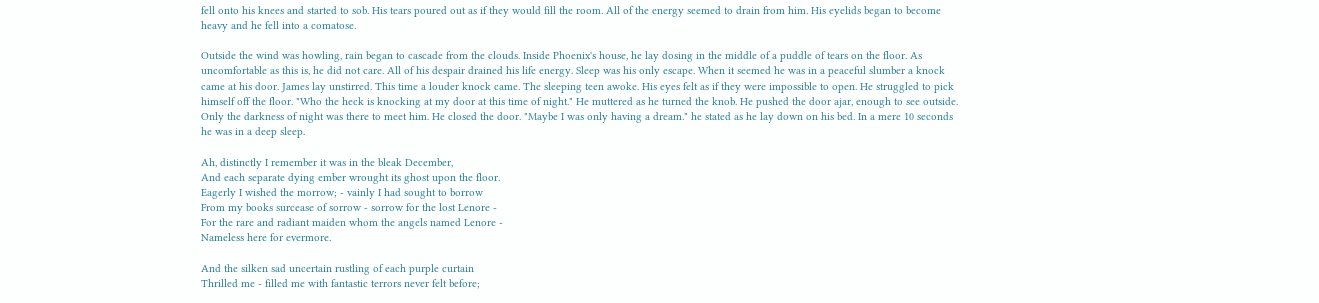fell onto his knees and started to sob. His tears poured out as if they would fill the room. All of the energy seemed to drain from him. His eyelids began to become heavy and he fell into a comatose.

Outside the wind was howling, rain began to cascade from the clouds. Inside Phoenix's house, he lay dosing in the middle of a puddle of tears on the floor. As uncomfortable as this is, he did not care. All of his despair drained his life energy. Sleep was his only escape. When it seemed he was in a peaceful slumber a knock came at his door. James lay unstirred. This time a louder knock came. The sleeping teen awoke. His eyes felt as if they were impossible to open. He struggled to pick himself off the floor. "Who the heck is knocking at my door at this time of night." He muttered as he turned the knob. He pushed the door ajar, enough to see outside. Only the darkness of night was there to meet him. He closed the door. "Maybe I was only having a dream." he stated as he lay down on his bed. In a mere 10 seconds he was in a deep sleep.

Ah, distinctly I remember it was in the bleak December,
And each separate dying ember wrought its ghost upon the floor.
Eagerly I wished the morrow; - vainly I had sought to borrow
From my books surcease of sorrow - sorrow for the lost Lenore -
For the rare and radiant maiden whom the angels named Lenore -
Nameless here for evermore.

And the silken sad uncertain rustling of each purple curtain
Thrilled me - filled me with fantastic terrors never felt before;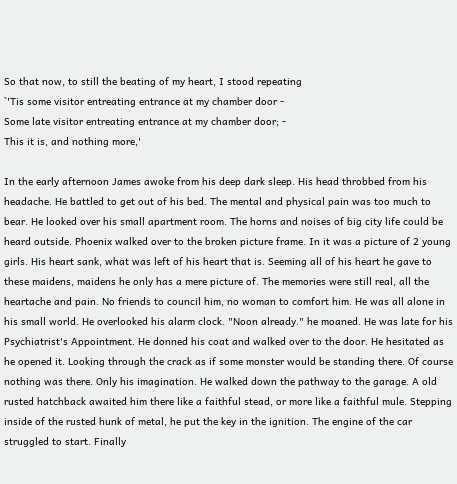So that now, to still the beating of my heart, I stood repeating
`'Tis some visitor entreating entrance at my chamber door -
Some late visitor entreating entrance at my chamber door; -
This it is, and nothing more,'

In the early afternoon James awoke from his deep dark sleep. His head throbbed from his headache. He battled to get out of his bed. The mental and physical pain was too much to bear. He looked over his small apartment room. The horns and noises of big city life could be heard outside. Phoenix walked over to the broken picture frame. In it was a picture of 2 young girls. His heart sank, what was left of his heart that is. Seeming all of his heart he gave to these maidens, maidens he only has a mere picture of. The memories were still real, all the heartache and pain. No friends to council him, no woman to comfort him. He was all alone in his small world. He overlooked his alarm clock. "Noon already." he moaned. He was late for his Psychiatrist's Appointment. He donned his coat and walked over to the door. He hesitated as he opened it. Looking through the crack as if some monster would be standing there. Of course nothing was there. Only his imagination. He walked down the pathway to the garage. A old rusted hatchback awaited him there like a faithful stead, or more like a faithful mule. Stepping inside of the rusted hunk of metal, he put the key in the ignition. The engine of the car struggled to start. Finally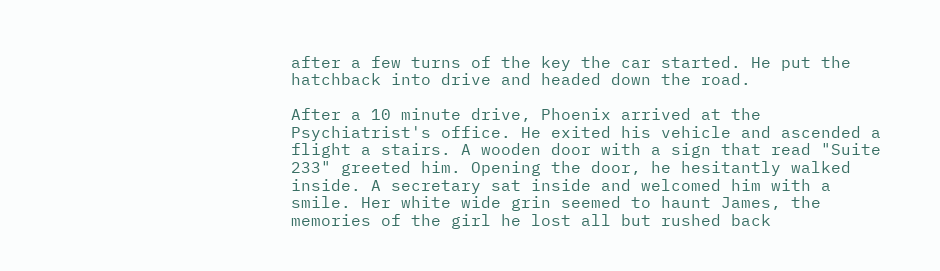after a few turns of the key the car started. He put the hatchback into drive and headed down the road.

After a 10 minute drive, Phoenix arrived at the Psychiatrist's office. He exited his vehicle and ascended a flight a stairs. A wooden door with a sign that read "Suite 233" greeted him. Opening the door, he hesitantly walked inside. A secretary sat inside and welcomed him with a smile. Her white wide grin seemed to haunt James, the memories of the girl he lost all but rushed back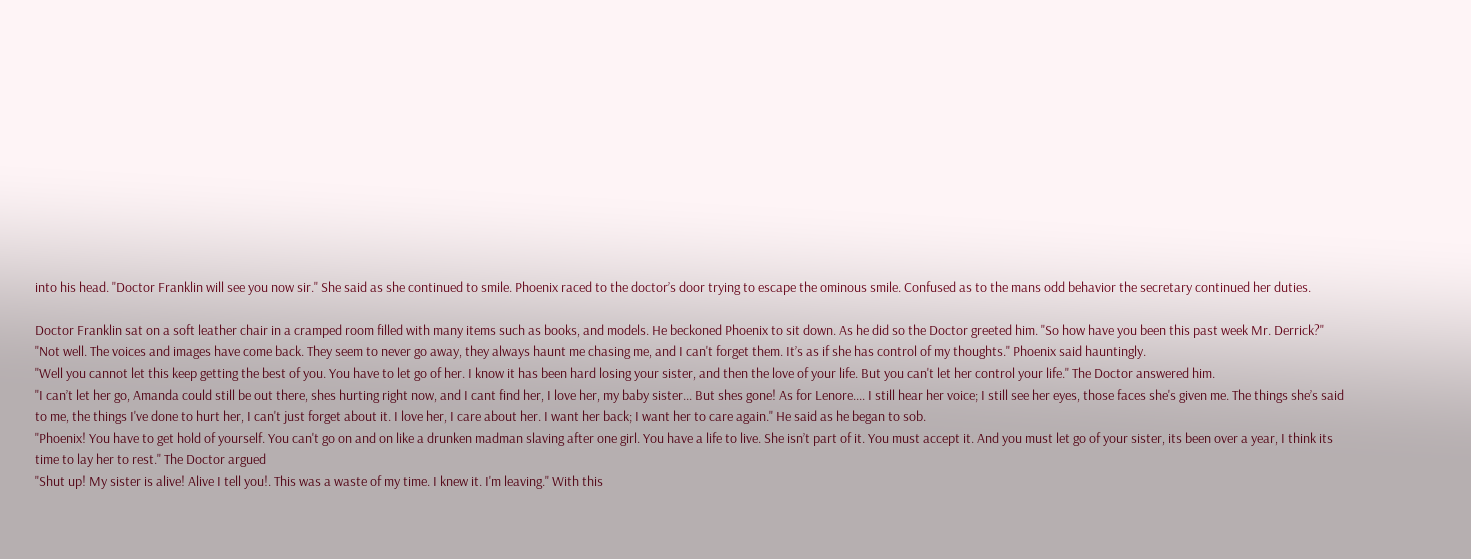into his head. "Doctor Franklin will see you now sir." She said as she continued to smile. Phoenix raced to the doctor’s door trying to escape the ominous smile. Confused as to the mans odd behavior the secretary continued her duties.

Doctor Franklin sat on a soft leather chair in a cramped room filled with many items such as books, and models. He beckoned Phoenix to sit down. As he did so the Doctor greeted him. "So how have you been this past week Mr. Derrick?"
"Not well. The voices and images have come back. They seem to never go away, they always haunt me chasing me, and I can't forget them. It’s as if she has control of my thoughts." Phoenix said hauntingly.
"Well you cannot let this keep getting the best of you. You have to let go of her. I know it has been hard losing your sister, and then the love of your life. But you can't let her control your life." The Doctor answered him.
"I can’t let her go, Amanda could still be out there, shes hurting right now, and I cant find her, I love her, my baby sister... But shes gone! As for Lenore.... I still hear her voice; I still see her eyes, those faces she's given me. The things she’s said to me, the things I've done to hurt her, I can't just forget about it. I love her, I care about her. I want her back; I want her to care again." He said as he began to sob.
"Phoenix! You have to get hold of yourself. You can't go on and on like a drunken madman slaving after one girl. You have a life to live. She isn’t part of it. You must accept it. And you must let go of your sister, its been over a year, I think its time to lay her to rest." The Doctor argued
"Shut up! My sister is alive! Alive I tell you!. This was a waste of my time. I knew it. I'm leaving." With this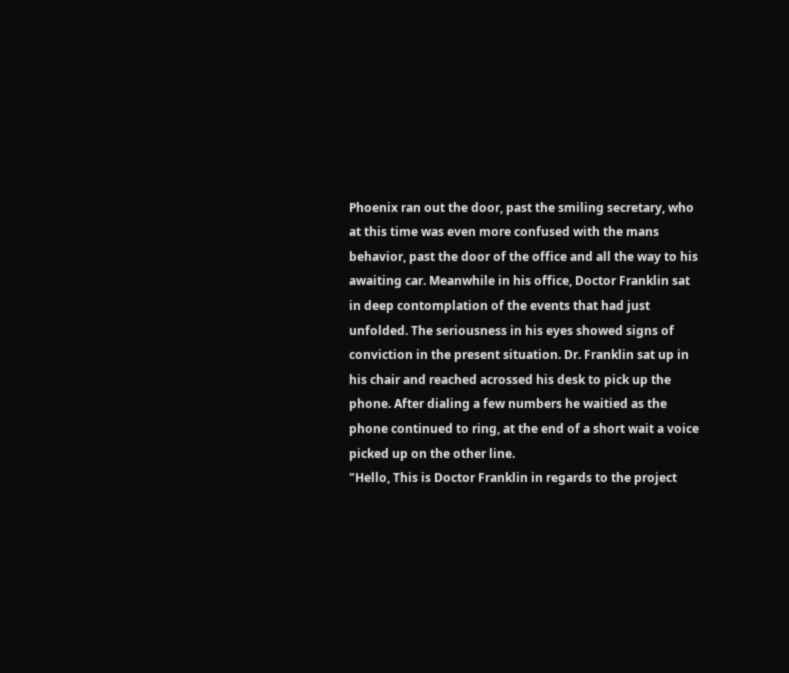Phoenix ran out the door, past the smiling secretary, who at this time was even more confused with the mans behavior, past the door of the office and all the way to his awaiting car. Meanwhile in his office, Doctor Franklin sat in deep contomplation of the events that had just unfolded. The seriousness in his eyes showed signs of conviction in the present situation. Dr. Franklin sat up in his chair and reached acrossed his desk to pick up the phone. After dialing a few numbers he waitied as the phone continued to ring, at the end of a short wait a voice picked up on the other line.
"Hello, This is Doctor Franklin in regards to the project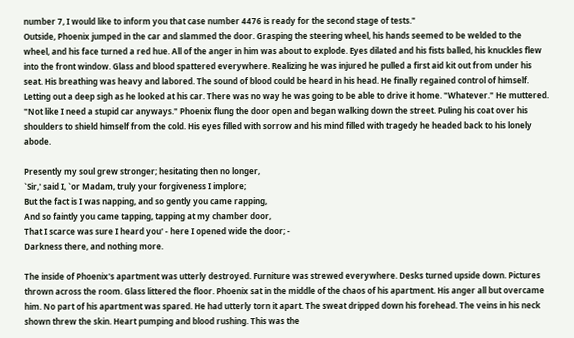number 7, I would like to inform you that case number 4476 is ready for the second stage of tests."
Outside, Phoenix jumped in the car and slammed the door. Grasping the steering wheel, his hands seemed to be welded to the wheel, and his face turned a red hue. All of the anger in him was about to explode. Eyes dilated and his fists balled, his knuckles flew into the front window. Glass and blood spattered everywhere. Realizing he was injured he pulled a first aid kit out from under his seat. His breathing was heavy and labored. The sound of blood could be heard in his head. He finally regained control of himself. Letting out a deep sigh as he looked at his car. There was no way he was going to be able to drive it home. "Whatever." He muttered. "Not like I need a stupid car anyways." Phoenix flung the door open and began walking down the street. Puling his coat over his shoulders to shield himself from the cold. His eyes filled with sorrow and his mind filled with tragedy he headed back to his lonely abode.

Presently my soul grew stronger; hesitating then no longer,
`Sir,' said I, `or Madam, truly your forgiveness I implore;
But the fact is I was napping, and so gently you came rapping,
And so faintly you came tapping, tapping at my chamber door,
That I scarce was sure I heard you' - here I opened wide the door; -
Darkness there, and nothing more.

The inside of Phoenix's apartment was utterly destroyed. Furniture was strewed everywhere. Desks turned upside down. Pictures thrown across the room. Glass littered the floor. Phoenix sat in the middle of the chaos of his apartment. His anger all but overcame him. No part of his apartment was spared. He had utterly torn it apart. The sweat dripped down his forehead. The veins in his neck shown threw the skin. Heart pumping and blood rushing. This was the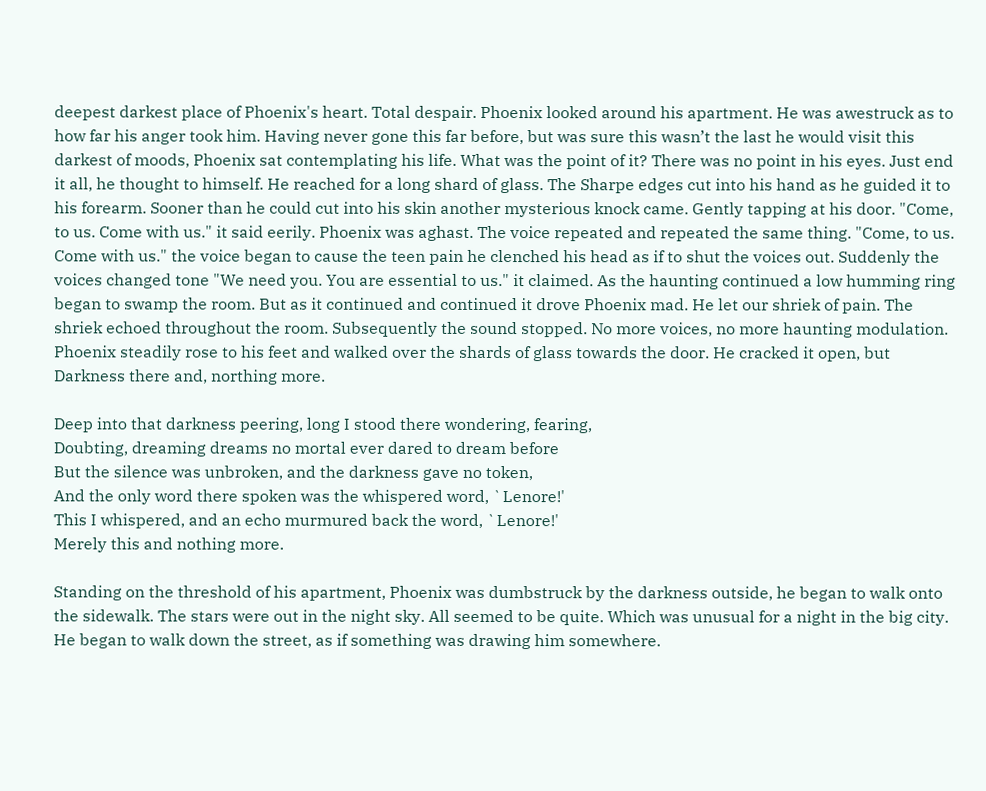deepest darkest place of Phoenix's heart. Total despair. Phoenix looked around his apartment. He was awestruck as to how far his anger took him. Having never gone this far before, but was sure this wasn’t the last he would visit this darkest of moods, Phoenix sat contemplating his life. What was the point of it? There was no point in his eyes. Just end it all, he thought to himself. He reached for a long shard of glass. The Sharpe edges cut into his hand as he guided it to his forearm. Sooner than he could cut into his skin another mysterious knock came. Gently tapping at his door. "Come, to us. Come with us." it said eerily. Phoenix was aghast. The voice repeated and repeated the same thing. "Come, to us. Come with us." the voice began to cause the teen pain he clenched his head as if to shut the voices out. Suddenly the voices changed tone "We need you. You are essential to us." it claimed. As the haunting continued a low humming ring began to swamp the room. But as it continued and continued it drove Phoenix mad. He let our shriek of pain. The shriek echoed throughout the room. Subsequently the sound stopped. No more voices, no more haunting modulation. Phoenix steadily rose to his feet and walked over the shards of glass towards the door. He cracked it open, but Darkness there and, northing more.

Deep into that darkness peering, long I stood there wondering, fearing,
Doubting, dreaming dreams no mortal ever dared to dream before
But the silence was unbroken, and the darkness gave no token,
And the only word there spoken was the whispered word, `Lenore!'
This I whispered, and an echo murmured back the word, `Lenore!'
Merely this and nothing more.

Standing on the threshold of his apartment, Phoenix was dumbstruck by the darkness outside, he began to walk onto the sidewalk. The stars were out in the night sky. All seemed to be quite. Which was unusual for a night in the big city. He began to walk down the street, as if something was drawing him somewhere.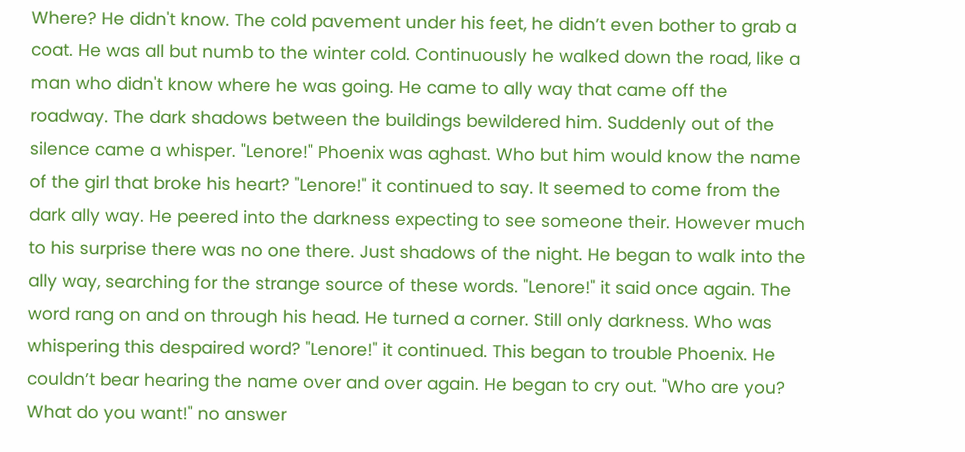Where? He didn't know. The cold pavement under his feet, he didn’t even bother to grab a coat. He was all but numb to the winter cold. Continuously he walked down the road, like a man who didn't know where he was going. He came to ally way that came off the roadway. The dark shadows between the buildings bewildered him. Suddenly out of the silence came a whisper. "Lenore!" Phoenix was aghast. Who but him would know the name of the girl that broke his heart? "Lenore!" it continued to say. It seemed to come from the dark ally way. He peered into the darkness expecting to see someone their. However much to his surprise there was no one there. Just shadows of the night. He began to walk into the ally way, searching for the strange source of these words. "Lenore!" it said once again. The word rang on and on through his head. He turned a corner. Still only darkness. Who was whispering this despaired word? "Lenore!" it continued. This began to trouble Phoenix. He couldn’t bear hearing the name over and over again. He began to cry out. "Who are you? What do you want!" no answer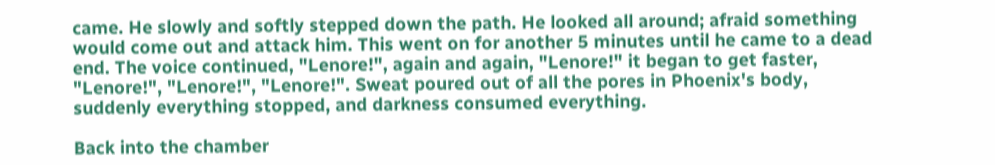came. He slowly and softly stepped down the path. He looked all around; afraid something would come out and attack him. This went on for another 5 minutes until he came to a dead end. The voice continued, "Lenore!", again and again, "Lenore!" it began to get faster, "Lenore!", "Lenore!", "Lenore!". Sweat poured out of all the pores in Phoenix's body, suddenly everything stopped, and darkness consumed everything.

Back into the chamber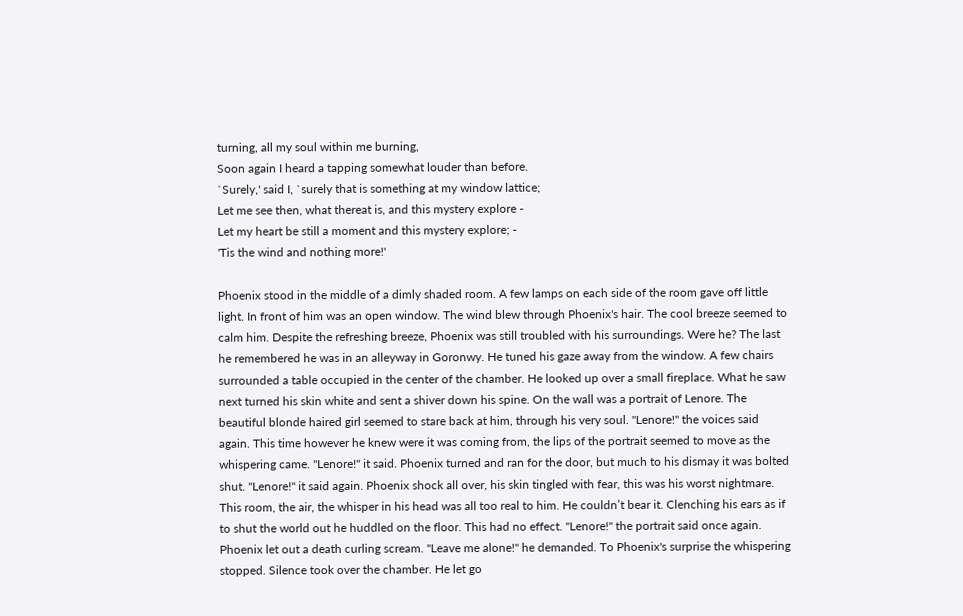turning, all my soul within me burning,
Soon again I heard a tapping somewhat louder than before.
`Surely,' said I, `surely that is something at my window lattice;
Let me see then, what thereat is, and this mystery explore -
Let my heart be still a moment and this mystery explore; -
'Tis the wind and nothing more!'

Phoenix stood in the middle of a dimly shaded room. A few lamps on each side of the room gave off little light. In front of him was an open window. The wind blew through Phoenix's hair. The cool breeze seemed to calm him. Despite the refreshing breeze, Phoenix was still troubled with his surroundings. Were he? The last he remembered he was in an alleyway in Goronwy. He tuned his gaze away from the window. A few chairs surrounded a table occupied in the center of the chamber. He looked up over a small fireplace. What he saw next turned his skin white and sent a shiver down his spine. On the wall was a portrait of Lenore. The beautiful blonde haired girl seemed to stare back at him, through his very soul. "Lenore!" the voices said again. This time however he knew were it was coming from, the lips of the portrait seemed to move as the whispering came. "Lenore!" it said. Phoenix turned and ran for the door, but much to his dismay it was bolted shut. "Lenore!" it said again. Phoenix shock all over, his skin tingled with fear, this was his worst nightmare. This room, the air, the whisper in his head was all too real to him. He couldn’t bear it. Clenching his ears as if to shut the world out he huddled on the floor. This had no effect. "Lenore!" the portrait said once again. Phoenix let out a death curling scream. "Leave me alone!" he demanded. To Phoenix's surprise the whispering stopped. Silence took over the chamber. He let go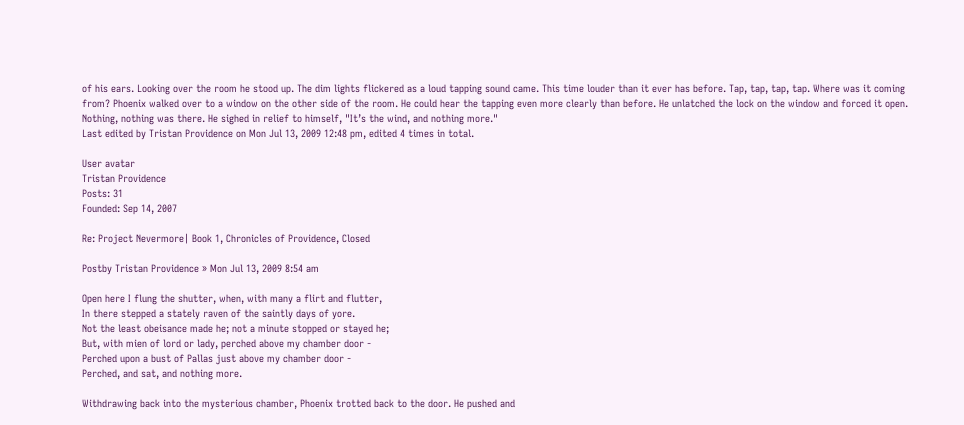of his ears. Looking over the room he stood up. The dim lights flickered as a loud tapping sound came. This time louder than it ever has before. Tap, tap, tap, tap. Where was it coming from? Phoenix walked over to a window on the other side of the room. He could hear the tapping even more clearly than before. He unlatched the lock on the window and forced it open. Nothing, nothing was there. He sighed in relief to himself, "It’s the wind, and nothing more."
Last edited by Tristan Providence on Mon Jul 13, 2009 12:48 pm, edited 4 times in total.

User avatar
Tristan Providence
Posts: 31
Founded: Sep 14, 2007

Re: Project Nevermore| Book 1, Chronicles of Providence, Closed

Postby Tristan Providence » Mon Jul 13, 2009 8:54 am

Open here I flung the shutter, when, with many a flirt and flutter,
In there stepped a stately raven of the saintly days of yore.
Not the least obeisance made he; not a minute stopped or stayed he;
But, with mien of lord or lady, perched above my chamber door -
Perched upon a bust of Pallas just above my chamber door -
Perched, and sat, and nothing more.

Withdrawing back into the mysterious chamber, Phoenix trotted back to the door. He pushed and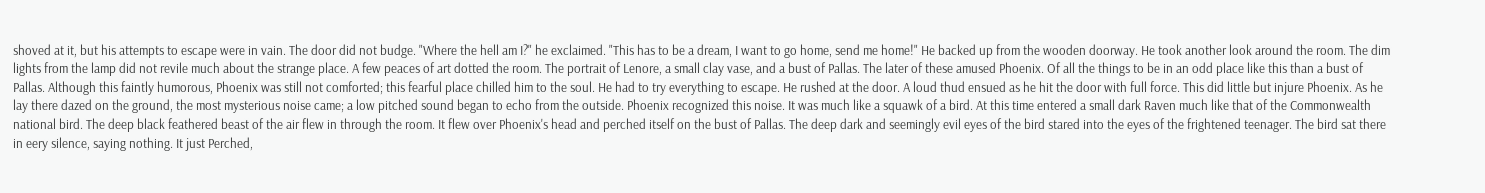shoved at it, but his attempts to escape were in vain. The door did not budge. "Where the hell am I?" he exclaimed. "This has to be a dream, I want to go home, send me home!" He backed up from the wooden doorway. He took another look around the room. The dim lights from the lamp did not revile much about the strange place. A few peaces of art dotted the room. The portrait of Lenore, a small clay vase, and a bust of Pallas. The later of these amused Phoenix. Of all the things to be in an odd place like this than a bust of Pallas. Although this faintly humorous, Phoenix was still not comforted; this fearful place chilled him to the soul. He had to try everything to escape. He rushed at the door. A loud thud ensued as he hit the door with full force. This did little but injure Phoenix. As he lay there dazed on the ground, the most mysterious noise came; a low pitched sound began to echo from the outside. Phoenix recognized this noise. It was much like a squawk of a bird. At this time entered a small dark Raven much like that of the Commonwealth national bird. The deep black feathered beast of the air flew in through the room. It flew over Phoenix's head and perched itself on the bust of Pallas. The deep dark and seemingly evil eyes of the bird stared into the eyes of the frightened teenager. The bird sat there in eery silence, saying nothing. It just Perched,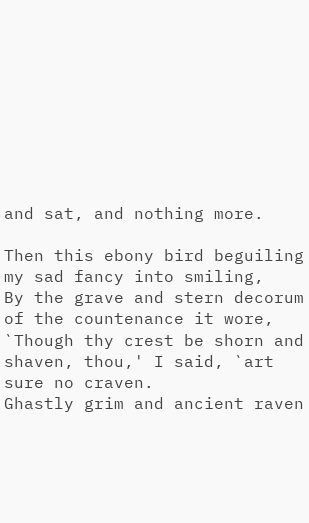and sat, and nothing more.

Then this ebony bird beguiling my sad fancy into smiling,
By the grave and stern decorum of the countenance it wore,
`Though thy crest be shorn and shaven, thou,' I said, `art sure no craven.
Ghastly grim and ancient raven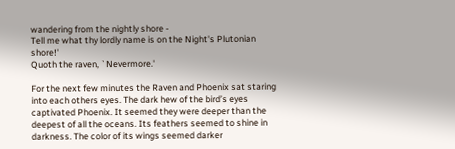wandering from the nightly shore -
Tell me what thy lordly name is on the Night's Plutonian shore!'
Quoth the raven, `Nevermore.'

For the next few minutes the Raven and Phoenix sat staring into each others eyes. The dark hew of the bird’s eyes captivated Phoenix. It seemed they were deeper than the deepest of all the oceans. Its feathers seemed to shine in darkness. The color of its wings seemed darker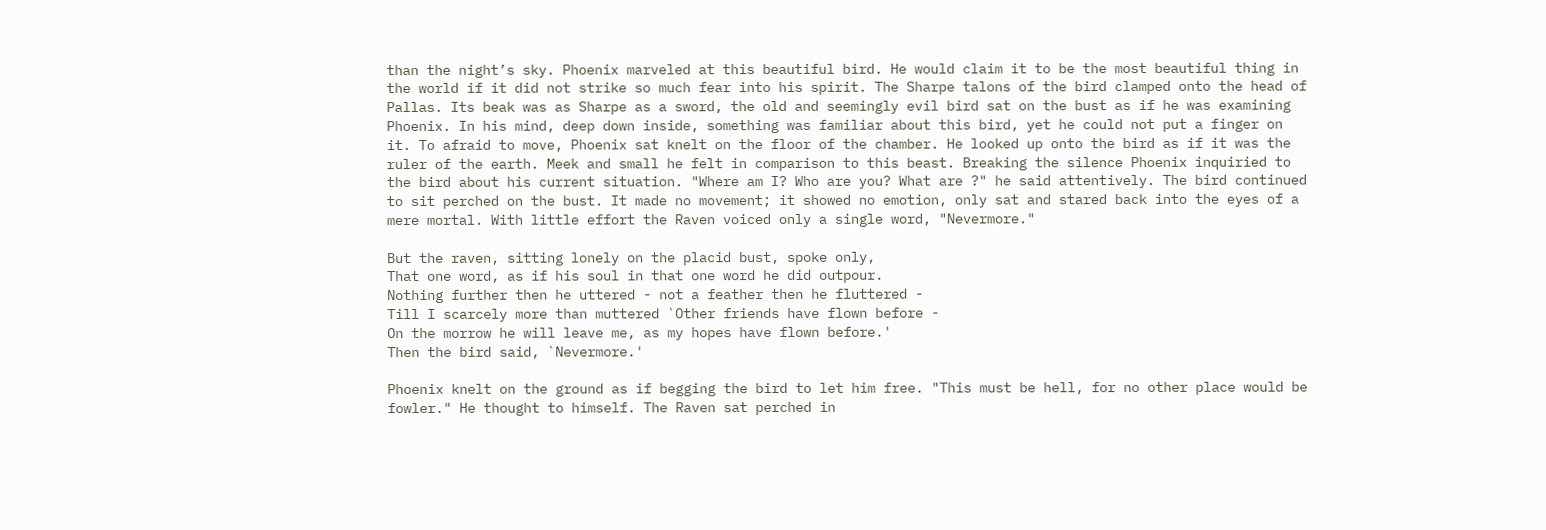than the night’s sky. Phoenix marveled at this beautiful bird. He would claim it to be the most beautiful thing in the world if it did not strike so much fear into his spirit. The Sharpe talons of the bird clamped onto the head of Pallas. Its beak was as Sharpe as a sword, the old and seemingly evil bird sat on the bust as if he was examining Phoenix. In his mind, deep down inside, something was familiar about this bird, yet he could not put a finger on it. To afraid to move, Phoenix sat knelt on the floor of the chamber. He looked up onto the bird as if it was the ruler of the earth. Meek and small he felt in comparison to this beast. Breaking the silence Phoenix inquiried to the bird about his current situation. "Where am I? Who are you? What are ?" he said attentively. The bird continued to sit perched on the bust. It made no movement; it showed no emotion, only sat and stared back into the eyes of a mere mortal. With little effort the Raven voiced only a single word, "Nevermore."

But the raven, sitting lonely on the placid bust, spoke only,
That one word, as if his soul in that one word he did outpour.
Nothing further then he uttered - not a feather then he fluttered -
Till I scarcely more than muttered `Other friends have flown before -
On the morrow he will leave me, as my hopes have flown before.'
Then the bird said, `Nevermore.'

Phoenix knelt on the ground as if begging the bird to let him free. "This must be hell, for no other place would be fowler." He thought to himself. The Raven sat perched in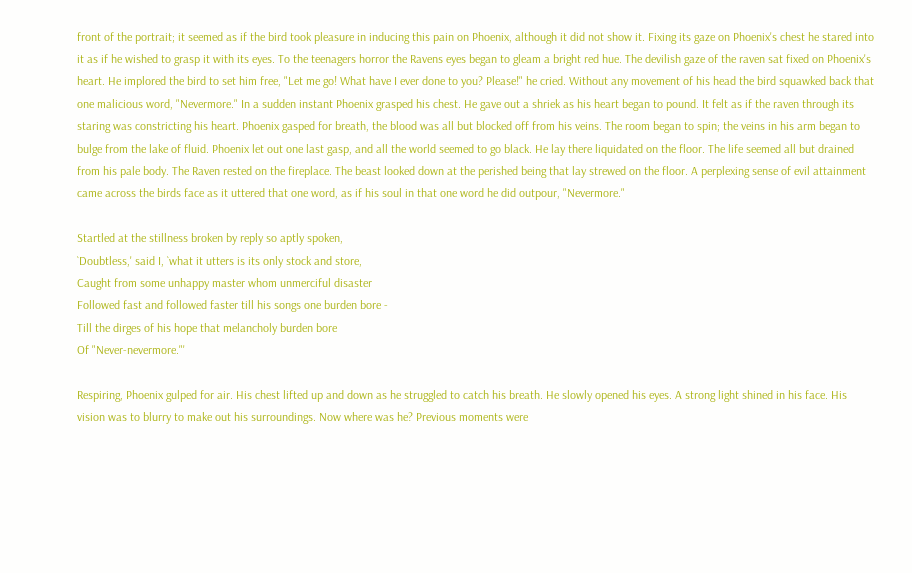front of the portrait; it seemed as if the bird took pleasure in inducing this pain on Phoenix, although it did not show it. Fixing its gaze on Phoenix's chest he stared into it as if he wished to grasp it with its eyes. To the teenagers horror the Ravens eyes began to gleam a bright red hue. The devilish gaze of the raven sat fixed on Phoenix's heart. He implored the bird to set him free, "Let me go! What have I ever done to you? Please!" he cried. Without any movement of his head the bird squawked back that one malicious word, "Nevermore." In a sudden instant Phoenix grasped his chest. He gave out a shriek as his heart began to pound. It felt as if the raven through its staring was constricting his heart. Phoenix gasped for breath, the blood was all but blocked off from his veins. The room began to spin; the veins in his arm began to bulge from the lake of fluid. Phoenix let out one last gasp, and all the world seemed to go black. He lay there liquidated on the floor. The life seemed all but drained from his pale body. The Raven rested on the fireplace. The beast looked down at the perished being that lay strewed on the floor. A perplexing sense of evil attainment came across the birds face as it uttered that one word, as if his soul in that one word he did outpour, "Nevermore."

Startled at the stillness broken by reply so aptly spoken,
`Doubtless,' said I, `what it utters is its only stock and store,
Caught from some unhappy master whom unmerciful disaster
Followed fast and followed faster till his songs one burden bore -
Till the dirges of his hope that melancholy burden bore
Of "Never-nevermore."'

Respiring, Phoenix gulped for air. His chest lifted up and down as he struggled to catch his breath. He slowly opened his eyes. A strong light shined in his face. His vision was to blurry to make out his surroundings. Now where was he? Previous moments were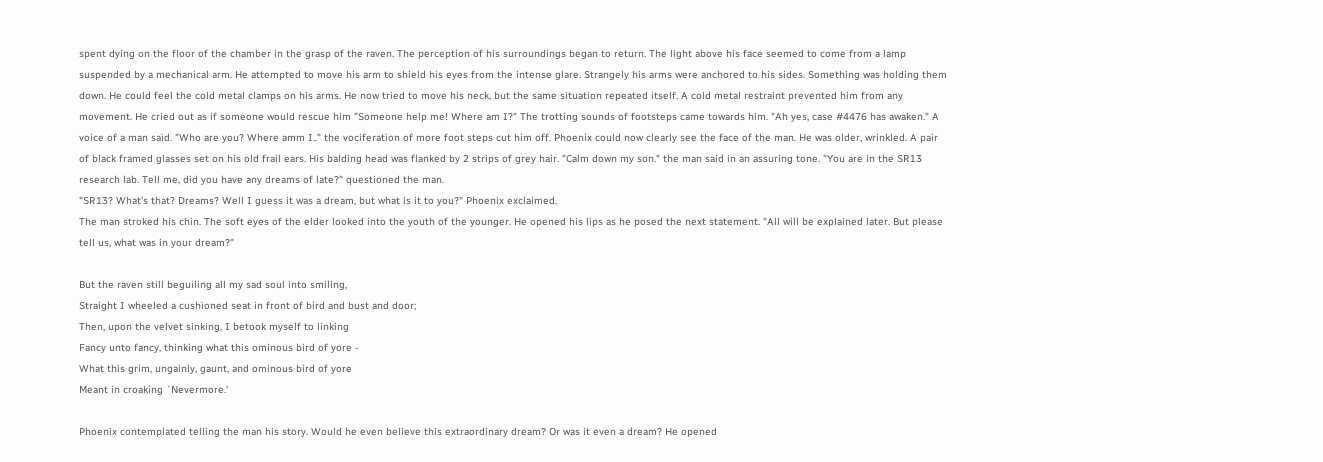spent dying on the floor of the chamber in the grasp of the raven. The perception of his surroundings began to return. The light above his face seemed to come from a lamp suspended by a mechanical arm. He attempted to move his arm to shield his eyes from the intense glare. Strangely his arms were anchored to his sides. Something was holding them down. He could feel the cold metal clamps on his arms. He now tried to move his neck, but the same situation repeated itself. A cold metal restraint prevented him from any movement. He cried out as if someone would rescue him "Someone help me! Where am I?" The trotting sounds of footsteps came towards him. "Ah yes, case #4476 has awaken." A voice of a man said. "Who are you? Where amm I.." the vociferation of more foot steps cut him off. Phoenix could now clearly see the face of the man. He was older, wrinkled. A pair of black framed glasses set on his old frail ears. His balding head was flanked by 2 strips of grey hair. "Calm down my son." the man said in an assuring tone. "You are in the SR13 research lab. Tell me, did you have any dreams of late?" questioned the man.
"SR13? What’s that? Dreams? Well I guess it was a dream, but what is it to you?" Phoenix exclaimed.
The man stroked his chin. The soft eyes of the elder looked into the youth of the younger. He opened his lips as he posed the next statement. "All will be explained later. But please tell us, what was in your dream?"

But the raven still beguiling all my sad soul into smiling,
Straight I wheeled a cushioned seat in front of bird and bust and door;
Then, upon the velvet sinking, I betook myself to linking
Fancy unto fancy, thinking what this ominous bird of yore -
What this grim, ungainly, gaunt, and ominous bird of yore
Meant in croaking `Nevermore.'

Phoenix contemplated telling the man his story. Would he even believe this extraordinary dream? Or was it even a dream? He opened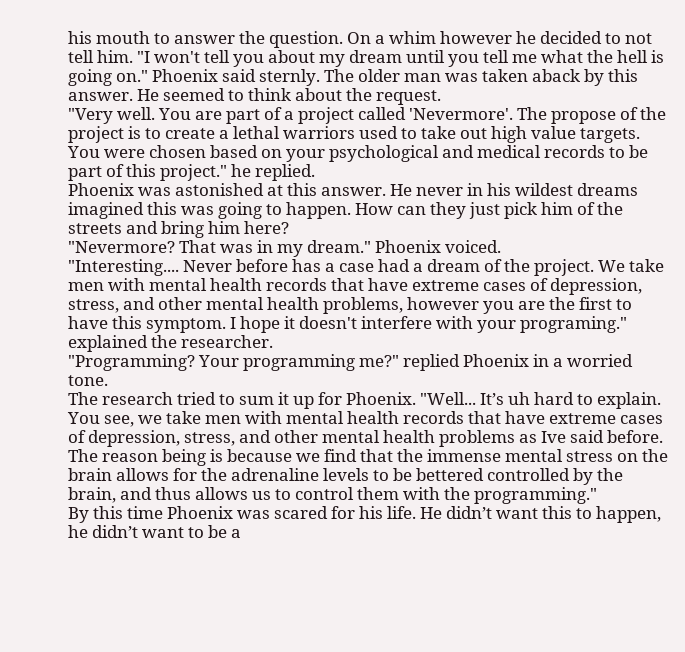his mouth to answer the question. On a whim however he decided to not tell him. "I won't tell you about my dream until you tell me what the hell is going on." Phoenix said sternly. The older man was taken aback by this answer. He seemed to think about the request.
"Very well. You are part of a project called 'Nevermore'. The propose of the project is to create a lethal warriors used to take out high value targets. You were chosen based on your psychological and medical records to be part of this project." he replied.
Phoenix was astonished at this answer. He never in his wildest dreams imagined this was going to happen. How can they just pick him of the streets and bring him here?
"Nevermore? That was in my dream." Phoenix voiced.
"Interesting.... Never before has a case had a dream of the project. We take men with mental health records that have extreme cases of depression, stress, and other mental health problems, however you are the first to have this symptom. I hope it doesn't interfere with your programing." explained the researcher.
"Programming? Your programming me?" replied Phoenix in a worried tone.
The research tried to sum it up for Phoenix. "Well... It’s uh hard to explain. You see, we take men with mental health records that have extreme cases of depression, stress, and other mental health problems as Ive said before. The reason being is because we find that the immense mental stress on the brain allows for the adrenaline levels to be bettered controlled by the brain, and thus allows us to control them with the programming."
By this time Phoenix was scared for his life. He didn’t want this to happen, he didn’t want to be a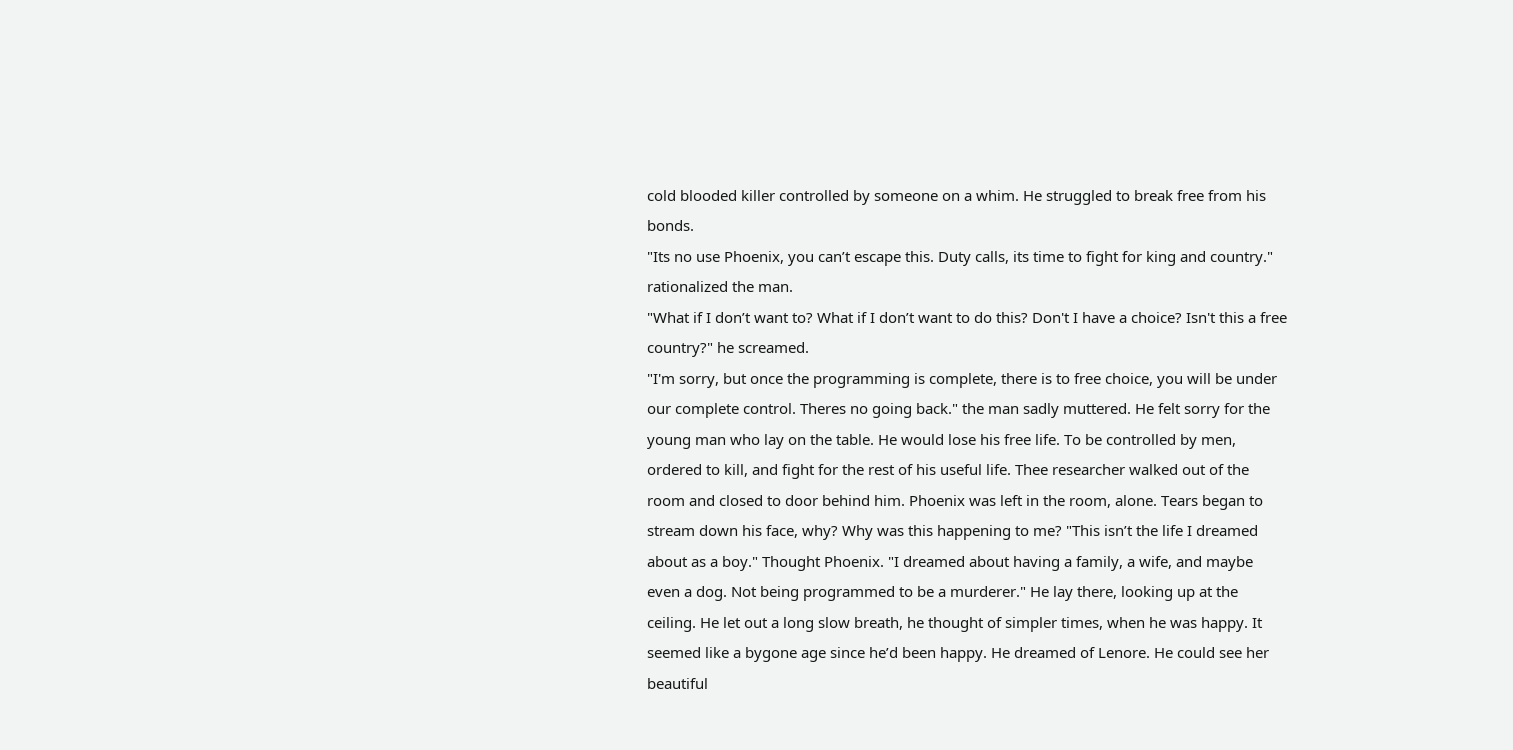cold blooded killer controlled by someone on a whim. He struggled to break free from his bonds.
"Its no use Phoenix, you can’t escape this. Duty calls, its time to fight for king and country." rationalized the man.
"What if I don’t want to? What if I don’t want to do this? Don't I have a choice? Isn't this a free country?" he screamed.
"I'm sorry, but once the programming is complete, there is to free choice, you will be under our complete control. Theres no going back." the man sadly muttered. He felt sorry for the young man who lay on the table. He would lose his free life. To be controlled by men, ordered to kill, and fight for the rest of his useful life. Thee researcher walked out of the room and closed to door behind him. Phoenix was left in the room, alone. Tears began to stream down his face, why? Why was this happening to me? "This isn’t the life I dreamed about as a boy." Thought Phoenix. "I dreamed about having a family, a wife, and maybe even a dog. Not being programmed to be a murderer." He lay there, looking up at the ceiling. He let out a long slow breath, he thought of simpler times, when he was happy. It seemed like a bygone age since he’d been happy. He dreamed of Lenore. He could see her beautiful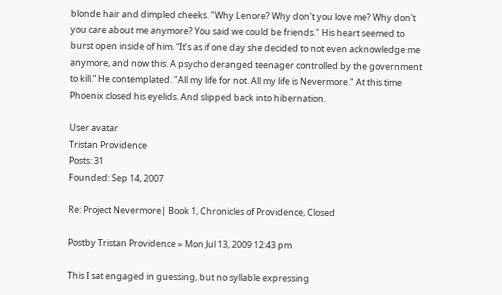blonde hair and dimpled cheeks. "Why Lenore? Why don't you love me? Why don't you care about me anymore? You said we could be friends." His heart seemed to burst open inside of him. “It’s as if one day she decided to not even acknowledge me anymore, and now this. A psycho deranged teenager controlled by the government to kill.” He contemplated. "All my life for not. All my life is Nevermore." At this time Phoenix closed his eyelids. And slipped back into hibernation.

User avatar
Tristan Providence
Posts: 31
Founded: Sep 14, 2007

Re: Project Nevermore| Book 1, Chronicles of Providence, Closed

Postby Tristan Providence » Mon Jul 13, 2009 12:43 pm

This I sat engaged in guessing, but no syllable expressing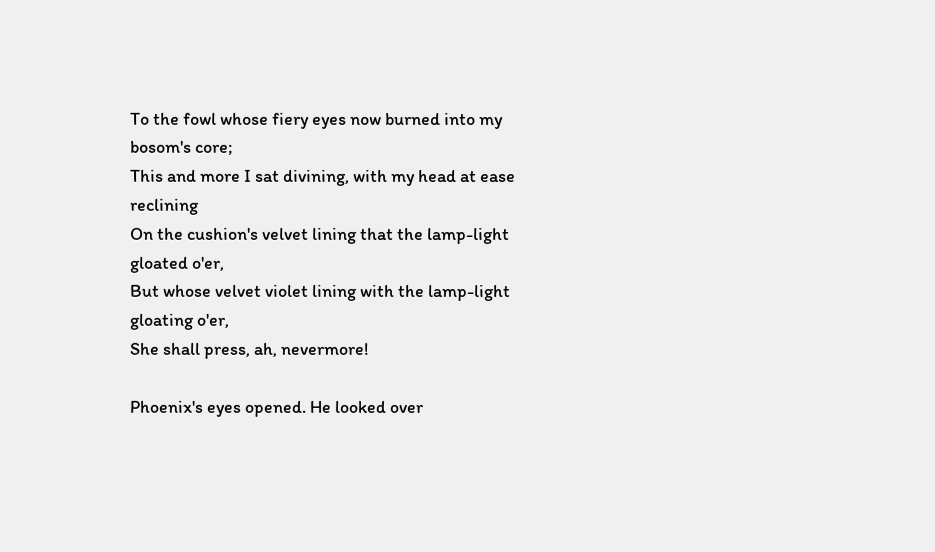To the fowl whose fiery eyes now burned into my bosom's core;
This and more I sat divining, with my head at ease reclining
On the cushion's velvet lining that the lamp-light gloated o'er,
But whose velvet violet lining with the lamp-light gloating o'er,
She shall press, ah, nevermore!

Phoenix's eyes opened. He looked over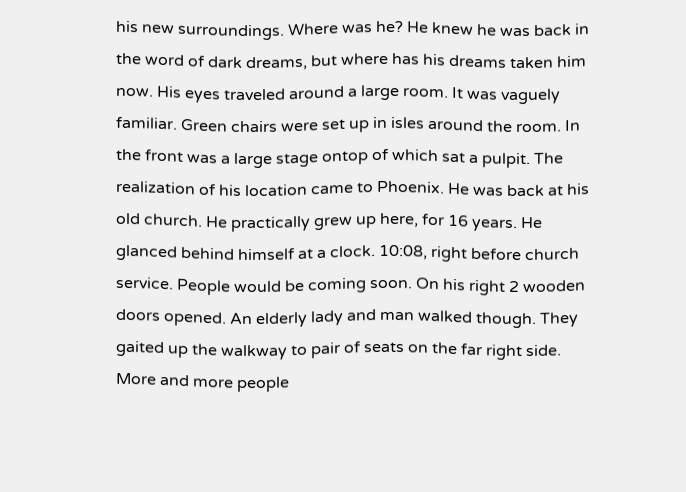his new surroundings. Where was he? He knew he was back in the word of dark dreams, but where has his dreams taken him now. His eyes traveled around a large room. It was vaguely familiar. Green chairs were set up in isles around the room. In the front was a large stage ontop of which sat a pulpit. The realization of his location came to Phoenix. He was back at his old church. He practically grew up here, for 16 years. He glanced behind himself at a clock. 10:08, right before church service. People would be coming soon. On his right 2 wooden doors opened. An elderly lady and man walked though. They gaited up the walkway to pair of seats on the far right side. More and more people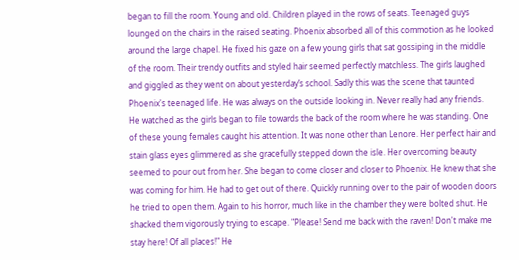began to fill the room. Young and old. Children played in the rows of seats. Teenaged guys lounged on the chairs in the raised seating. Phoenix absorbed all of this commotion as he looked around the large chapel. He fixed his gaze on a few young girls that sat gossiping in the middle of the room. Their trendy outfits and styled hair seemed perfectly matchless. The girls laughed and giggled as they went on about yesterday’s school. Sadly this was the scene that taunted Phoenix's teenaged life. He was always on the outside looking in. Never really had any friends. He watched as the girls began to file towards the back of the room where he was standing. One of these young females caught his attention. It was none other than Lenore. Her perfect hair and stain glass eyes glimmered as she gracefully stepped down the isle. Her overcoming beauty seemed to pour out from her. She began to come closer and closer to Phoenix. He knew that she was coming for him. He had to get out of there. Quickly running over to the pair of wooden doors he tried to open them. Again to his horror, much like in the chamber they were bolted shut. He shacked them vigorously trying to escape. "Please! Send me back with the raven! Don't make me stay here! Of all places!" He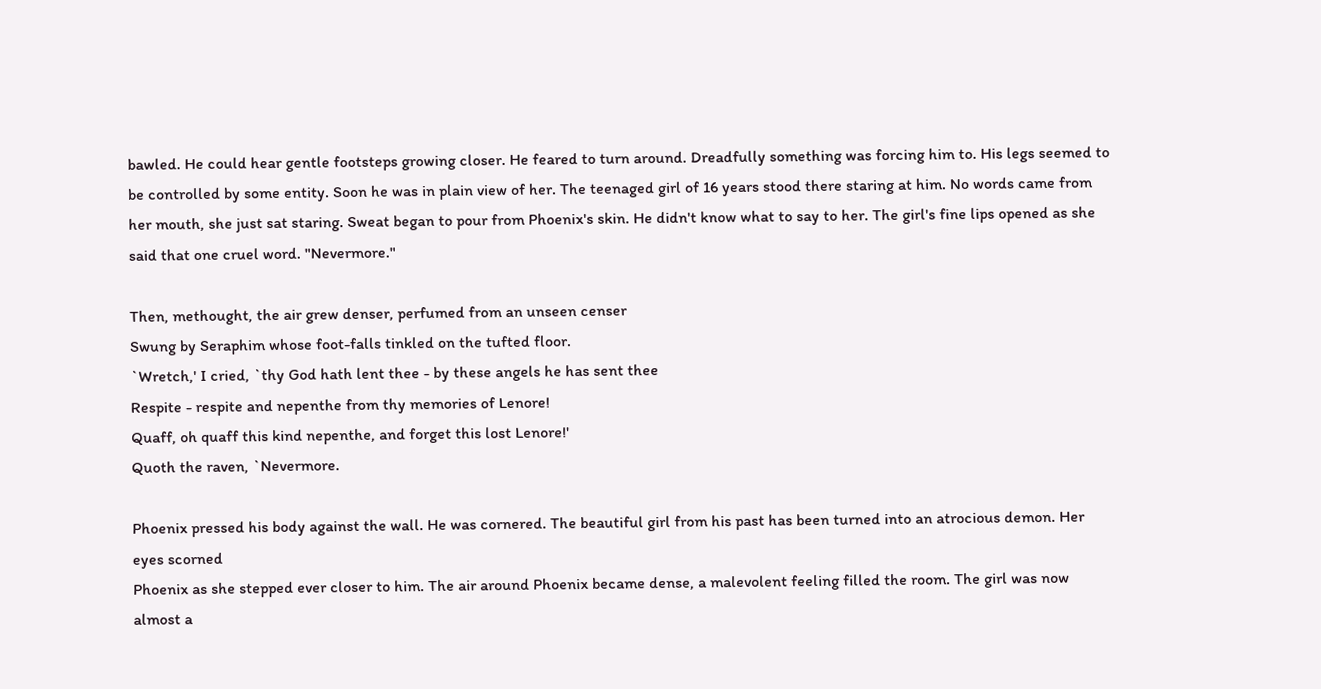bawled. He could hear gentle footsteps growing closer. He feared to turn around. Dreadfully something was forcing him to. His legs seemed to be controlled by some entity. Soon he was in plain view of her. The teenaged girl of 16 years stood there staring at him. No words came from her mouth, she just sat staring. Sweat began to pour from Phoenix's skin. He didn't know what to say to her. The girl's fine lips opened as she said that one cruel word. "Nevermore."

Then, methought, the air grew denser, perfumed from an unseen censer
Swung by Seraphim whose foot-falls tinkled on the tufted floor.
`Wretch,' I cried, `thy God hath lent thee - by these angels he has sent thee
Respite - respite and nepenthe from thy memories of Lenore!
Quaff, oh quaff this kind nepenthe, and forget this lost Lenore!'
Quoth the raven, `Nevermore.

Phoenix pressed his body against the wall. He was cornered. The beautiful girl from his past has been turned into an atrocious demon. Her eyes scorned
Phoenix as she stepped ever closer to him. The air around Phoenix became dense, a malevolent feeling filled the room. The girl was now almost a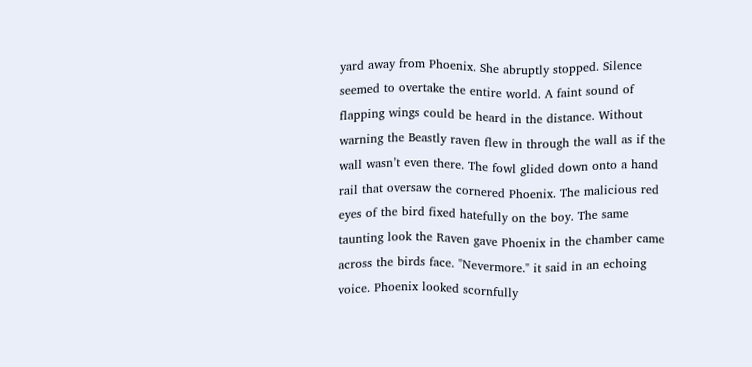yard away from Phoenix. She abruptly stopped. Silence seemed to overtake the entire world. A faint sound of flapping wings could be heard in the distance. Without warning the Beastly raven flew in through the wall as if the wall wasn’t even there. The fowl glided down onto a hand rail that oversaw the cornered Phoenix. The malicious red eyes of the bird fixed hatefully on the boy. The same taunting look the Raven gave Phoenix in the chamber came across the birds face. "Nevermore." it said in an echoing voice. Phoenix looked scornfully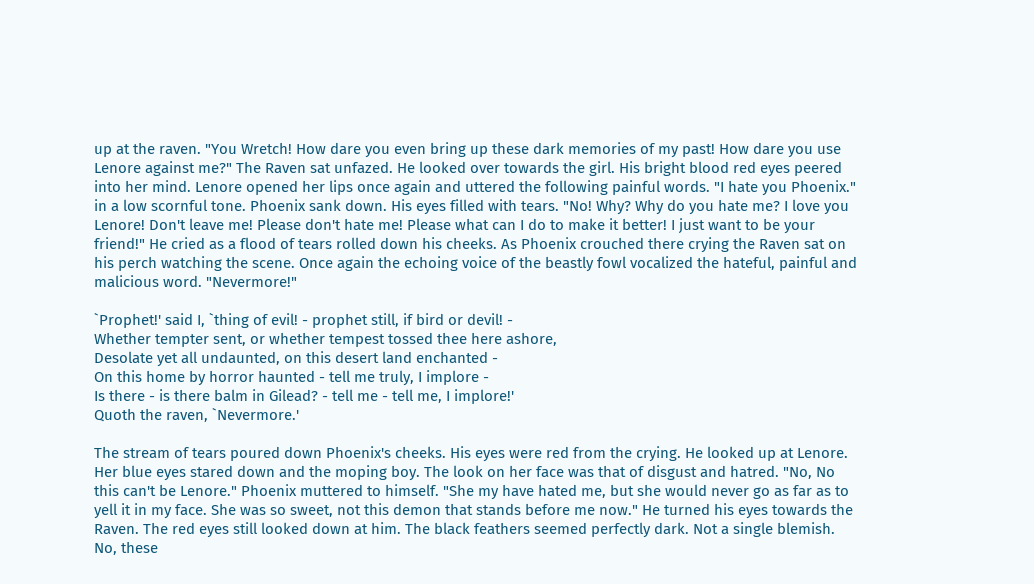up at the raven. "You Wretch! How dare you even bring up these dark memories of my past! How dare you use Lenore against me?" The Raven sat unfazed. He looked over towards the girl. His bright blood red eyes peered into her mind. Lenore opened her lips once again and uttered the following painful words. "I hate you Phoenix." in a low scornful tone. Phoenix sank down. His eyes filled with tears. "No! Why? Why do you hate me? I love you Lenore! Don't leave me! Please don't hate me! Please what can I do to make it better! I just want to be your friend!" He cried as a flood of tears rolled down his cheeks. As Phoenix crouched there crying the Raven sat on his perch watching the scene. Once again the echoing voice of the beastly fowl vocalized the hateful, painful and malicious word. "Nevermore!"

`Prophet!' said I, `thing of evil! - prophet still, if bird or devil! -
Whether tempter sent, or whether tempest tossed thee here ashore,
Desolate yet all undaunted, on this desert land enchanted -
On this home by horror haunted - tell me truly, I implore -
Is there - is there balm in Gilead? - tell me - tell me, I implore!'
Quoth the raven, `Nevermore.'

The stream of tears poured down Phoenix's cheeks. His eyes were red from the crying. He looked up at Lenore. Her blue eyes stared down and the moping boy. The look on her face was that of disgust and hatred. "No, No this can't be Lenore." Phoenix muttered to himself. "She my have hated me, but she would never go as far as to yell it in my face. She was so sweet, not this demon that stands before me now." He turned his eyes towards the Raven. The red eyes still looked down at him. The black feathers seemed perfectly dark. Not a single blemish. No, these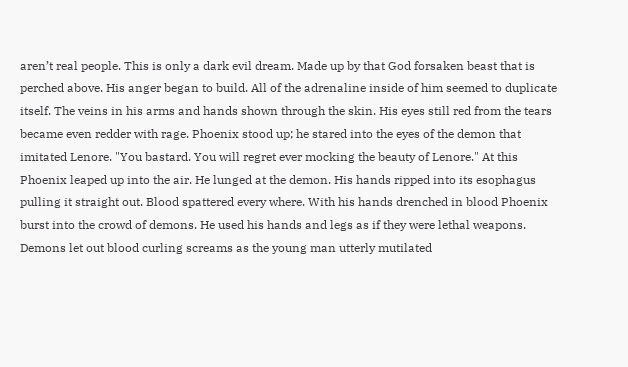aren’t real people. This is only a dark evil dream. Made up by that God forsaken beast that is perched above. His anger began to build. All of the adrenaline inside of him seemed to duplicate itself. The veins in his arms and hands shown through the skin. His eyes still red from the tears became even redder with rage. Phoenix stood up; he stared into the eyes of the demon that imitated Lenore. "You bastard. You will regret ever mocking the beauty of Lenore." At this Phoenix leaped up into the air. He lunged at the demon. His hands ripped into its esophagus pulling it straight out. Blood spattered every where. With his hands drenched in blood Phoenix burst into the crowd of demons. He used his hands and legs as if they were lethal weapons. Demons let out blood curling screams as the young man utterly mutilated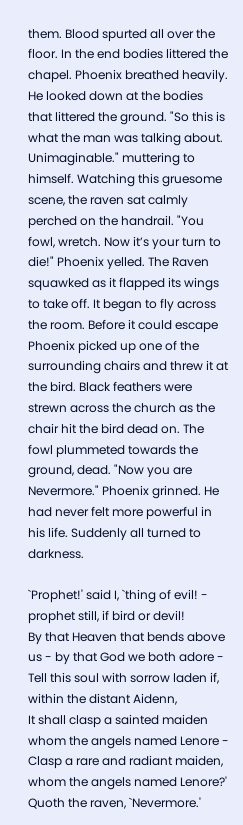them. Blood spurted all over the floor. In the end bodies littered the chapel. Phoenix breathed heavily. He looked down at the bodies that littered the ground. "So this is what the man was talking about. Unimaginable." muttering to himself. Watching this gruesome scene, the raven sat calmly perched on the handrail. "You fowl, wretch. Now it’s your turn to die!" Phoenix yelled. The Raven squawked as it flapped its wings to take off. It began to fly across the room. Before it could escape Phoenix picked up one of the surrounding chairs and threw it at the bird. Black feathers were strewn across the church as the chair hit the bird dead on. The fowl plummeted towards the ground, dead. "Now you are Nevermore." Phoenix grinned. He had never felt more powerful in his life. Suddenly all turned to darkness.

`Prophet!' said I, `thing of evil! - prophet still, if bird or devil!
By that Heaven that bends above us - by that God we both adore -
Tell this soul with sorrow laden if, within the distant Aidenn,
It shall clasp a sainted maiden whom the angels named Lenore -
Clasp a rare and radiant maiden, whom the angels named Lenore?'
Quoth the raven, `Nevermore.'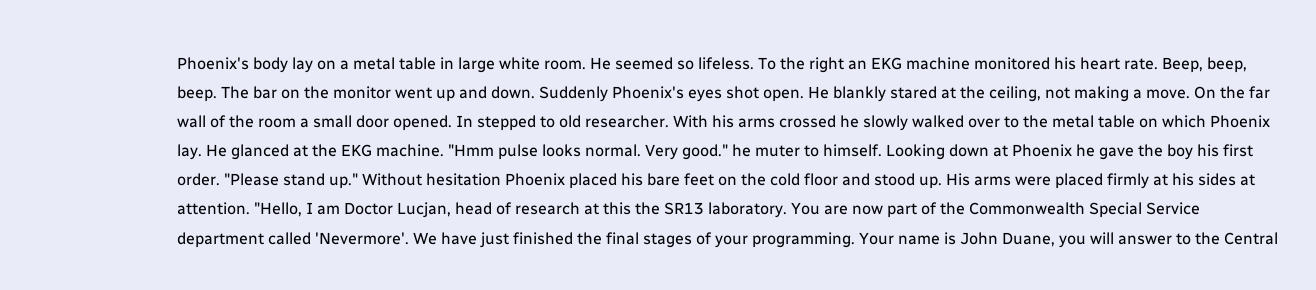Phoenix's body lay on a metal table in large white room. He seemed so lifeless. To the right an EKG machine monitored his heart rate. Beep, beep, beep. The bar on the monitor went up and down. Suddenly Phoenix's eyes shot open. He blankly stared at the ceiling, not making a move. On the far wall of the room a small door opened. In stepped to old researcher. With his arms crossed he slowly walked over to the metal table on which Phoenix lay. He glanced at the EKG machine. "Hmm pulse looks normal. Very good." he muter to himself. Looking down at Phoenix he gave the boy his first order. "Please stand up." Without hesitation Phoenix placed his bare feet on the cold floor and stood up. His arms were placed firmly at his sides at attention. "Hello, I am Doctor Lucjan, head of research at this the SR13 laboratory. You are now part of the Commonwealth Special Service department called 'Nevermore'. We have just finished the final stages of your programming. Your name is John Duane, you will answer to the Central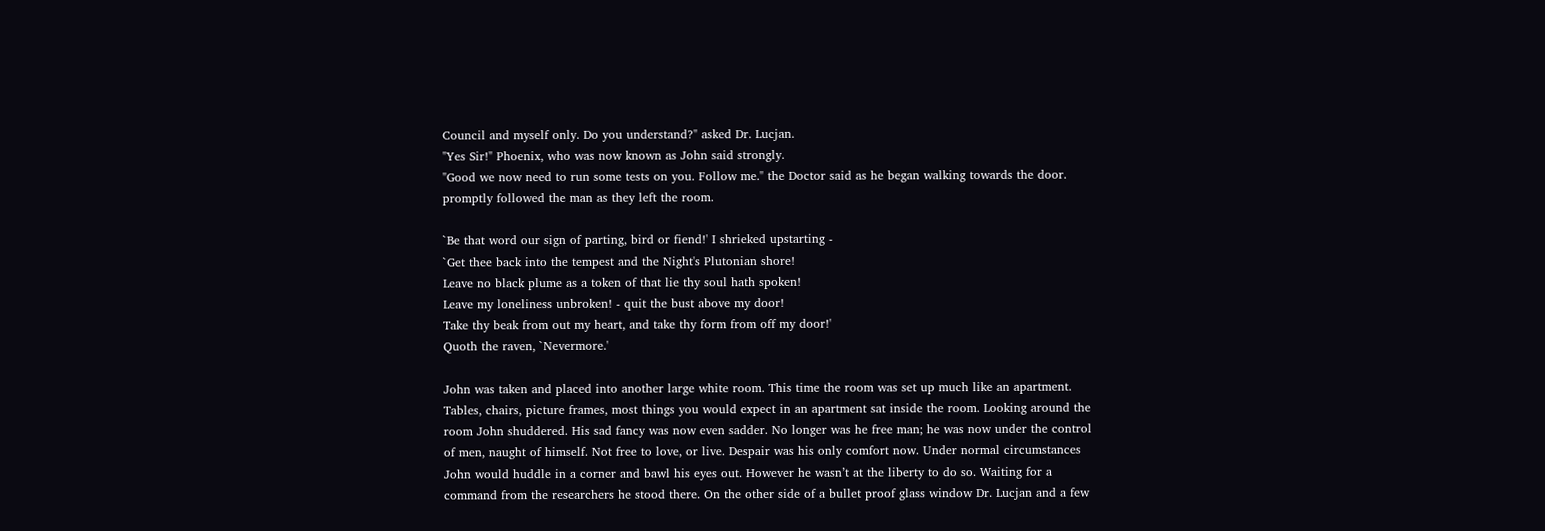Council and myself only. Do you understand?" asked Dr. Lucjan.
"Yes Sir!" Phoenix, who was now known as John said strongly.
"Good we now need to run some tests on you. Follow me." the Doctor said as he began walking towards the door. promptly followed the man as they left the room.

`Be that word our sign of parting, bird or fiend!' I shrieked upstarting -
`Get thee back into the tempest and the Night's Plutonian shore!
Leave no black plume as a token of that lie thy soul hath spoken!
Leave my loneliness unbroken! - quit the bust above my door!
Take thy beak from out my heart, and take thy form from off my door!'
Quoth the raven, `Nevermore.'

John was taken and placed into another large white room. This time the room was set up much like an apartment. Tables, chairs, picture frames, most things you would expect in an apartment sat inside the room. Looking around the room John shuddered. His sad fancy was now even sadder. No longer was he free man; he was now under the control of men, naught of himself. Not free to love, or live. Despair was his only comfort now. Under normal circumstances John would huddle in a corner and bawl his eyes out. However he wasn’t at the liberty to do so. Waiting for a command from the researchers he stood there. On the other side of a bullet proof glass window Dr. Lucjan and a few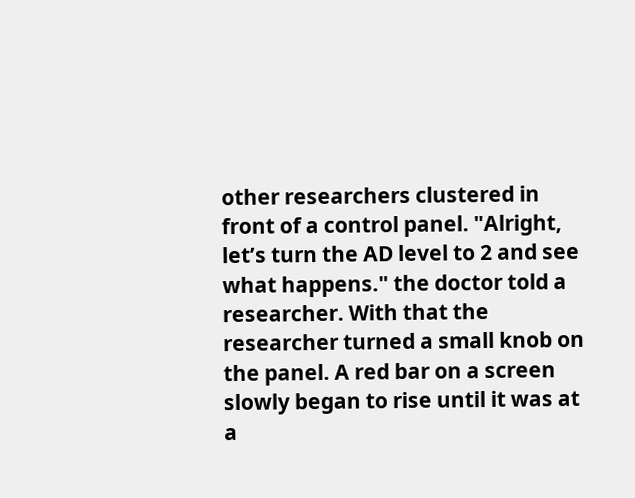other researchers clustered in front of a control panel. "Alright, let’s turn the AD level to 2 and see what happens." the doctor told a researcher. With that the researcher turned a small knob on the panel. A red bar on a screen slowly began to rise until it was at a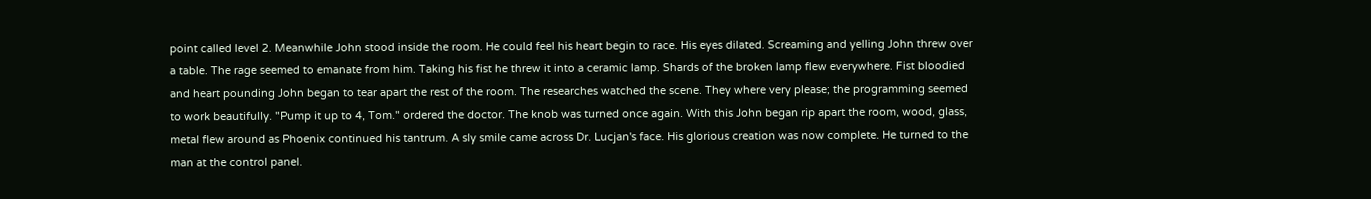point called level 2. Meanwhile John stood inside the room. He could feel his heart begin to race. His eyes dilated. Screaming and yelling John threw over a table. The rage seemed to emanate from him. Taking his fist he threw it into a ceramic lamp. Shards of the broken lamp flew everywhere. Fist bloodied and heart pounding John began to tear apart the rest of the room. The researches watched the scene. They where very please; the programming seemed to work beautifully. "Pump it up to 4, Tom." ordered the doctor. The knob was turned once again. With this John began rip apart the room, wood, glass, metal flew around as Phoenix continued his tantrum. A sly smile came across Dr. Lucjan's face. His glorious creation was now complete. He turned to the man at the control panel.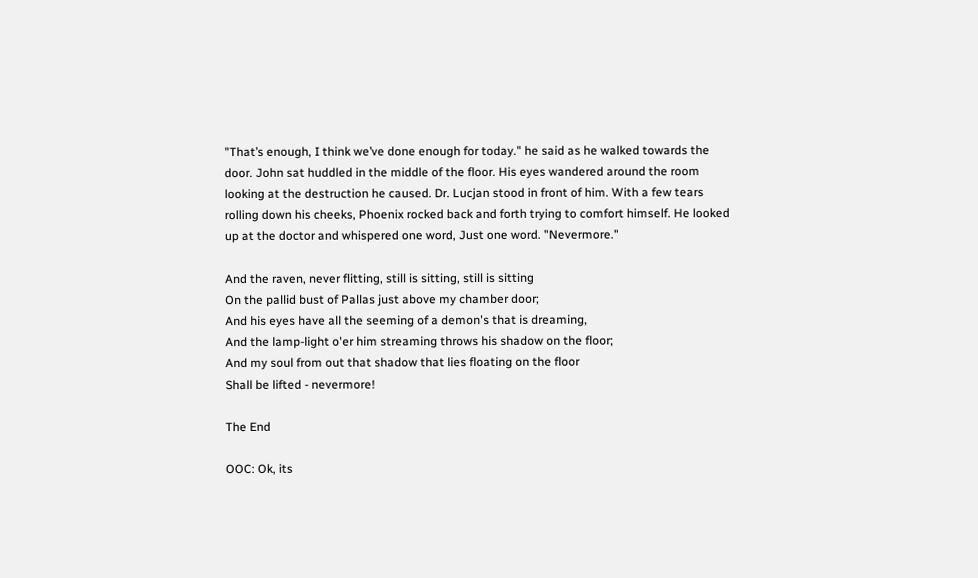"That’s enough, I think we’ve done enough for today." he said as he walked towards the door. John sat huddled in the middle of the floor. His eyes wandered around the room looking at the destruction he caused. Dr. Lucjan stood in front of him. With a few tears rolling down his cheeks, Phoenix rocked back and forth trying to comfort himself. He looked up at the doctor and whispered one word, Just one word. "Nevermore."

And the raven, never flitting, still is sitting, still is sitting
On the pallid bust of Pallas just above my chamber door;
And his eyes have all the seeming of a demon's that is dreaming,
And the lamp-light o'er him streaming throws his shadow on the floor;
And my soul from out that shadow that lies floating on the floor
Shall be lifted - nevermore!

The End

OOC: Ok, its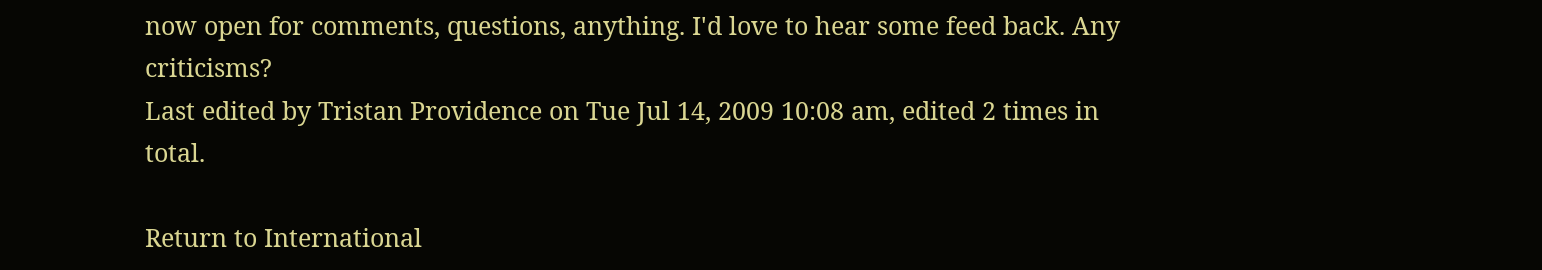now open for comments, questions, anything. I'd love to hear some feed back. Any criticisms?
Last edited by Tristan Providence on Tue Jul 14, 2009 10:08 am, edited 2 times in total.

Return to International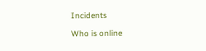Incidents

Who is online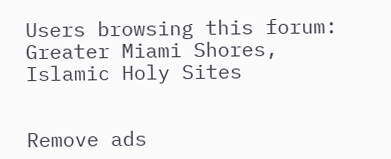Users browsing this forum: Greater Miami Shores, Islamic Holy Sites


Remove ads